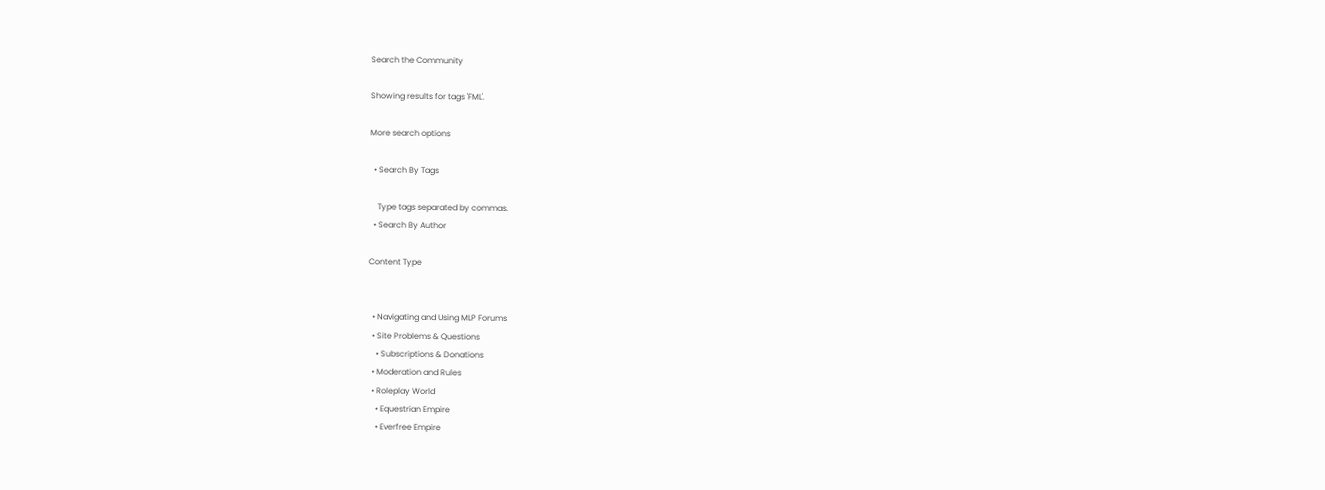Search the Community

Showing results for tags 'FML'.

More search options

  • Search By Tags

    Type tags separated by commas.
  • Search By Author

Content Type


  • Navigating and Using MLP Forums
  • Site Problems & Questions
    • Subscriptions & Donations
  • Moderation and Rules
  • Roleplay World
    • Equestrian Empire
    • Everfree Empire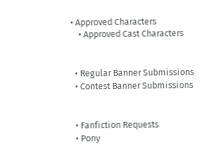• Approved Characters
    • Approved Cast Characters


  • Regular Banner Submissions
  • Contest Banner Submissions


  • Fanfiction Requests
  • Pony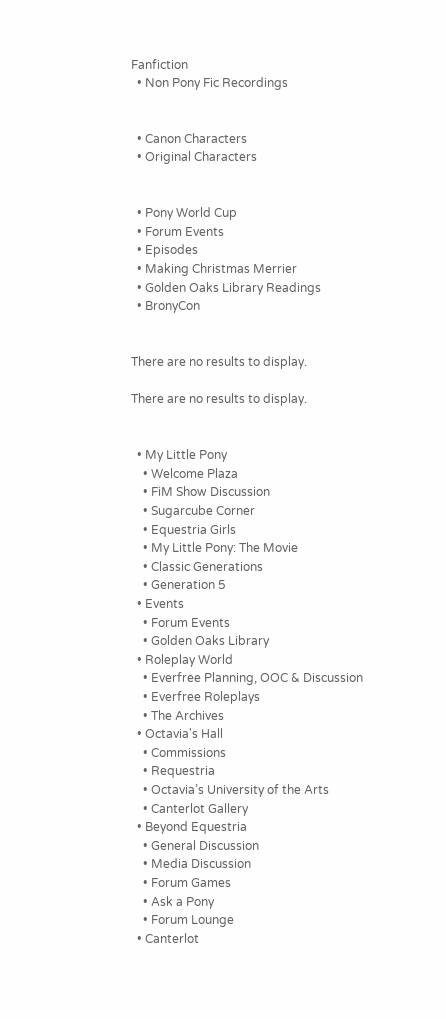Fanfiction
  • Non Pony Fic Recordings


  • Canon Characters
  • Original Characters


  • Pony World Cup
  • Forum Events
  • Episodes
  • Making Christmas Merrier
  • Golden Oaks Library Readings
  • BronyCon


There are no results to display.

There are no results to display.


  • My Little Pony
    • Welcome Plaza
    • FiM Show Discussion
    • Sugarcube Corner
    • Equestria Girls
    • My Little Pony: The Movie
    • Classic Generations
    • Generation 5
  • Events
    • Forum Events
    • Golden Oaks Library
  • Roleplay World
    • Everfree Planning, OOC & Discussion
    • Everfree Roleplays
    • The Archives
  • Octavia's Hall
    • Commissions
    • Requestria
    • Octavia’s University of the Arts
    • Canterlot Gallery
  • Beyond Equestria
    • General Discussion
    • Media Discussion
    • Forum Games
    • Ask a Pony
    • Forum Lounge
  • Canterlot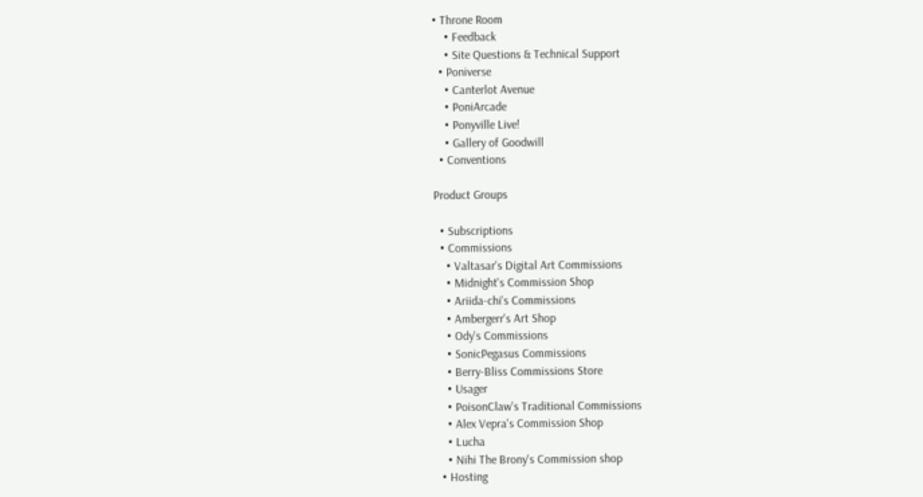• Throne Room
    • Feedback
    • Site Questions & Technical Support
  • Poniverse
    • Canterlot Avenue
    • PoniArcade
    • Ponyville Live!
    • Gallery of Goodwill
  • Conventions

Product Groups

  • Subscriptions
  • Commissions
    • Valtasar's Digital Art Commissions
    • Midnight's Commission Shop
    • Ariida-chi's Commissions
    • Ambergerr's Art Shop
    • Ody's Commissions
    • SonicPegasus Commissions
    • Berry-Bliss Commissions Store
    • Usager
    • PoisonClaw's Traditional Commissions
    • Alex Vepra's Commission Shop
    • Lucha
    • Nihi The Brony's Commission shop
  • Hosting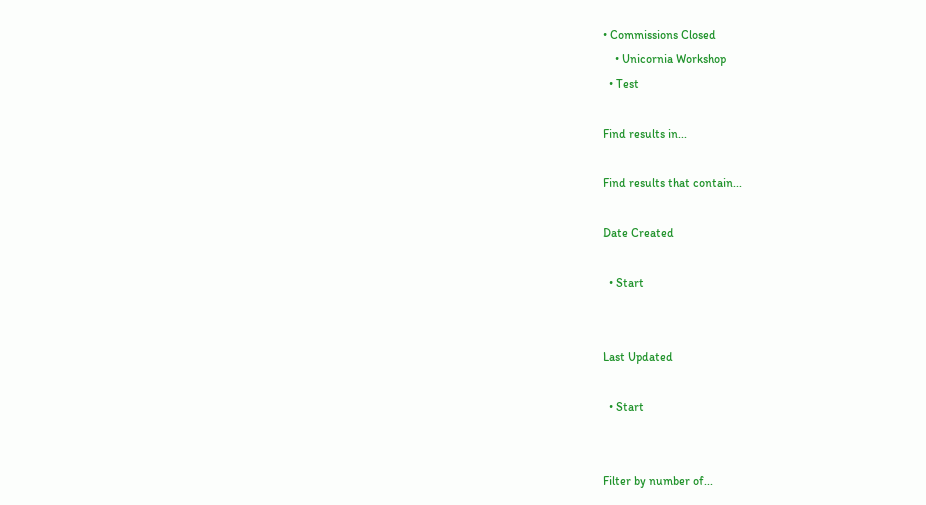• Commissions Closed
    • Unicornia Workshop
  • Test

Find results in...

Find results that contain...

Date Created

  • Start


Last Updated

  • Start


Filter by number of...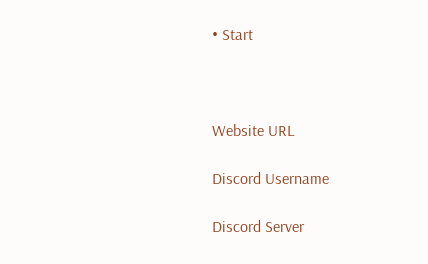• Start



Website URL

Discord Username

Discord Server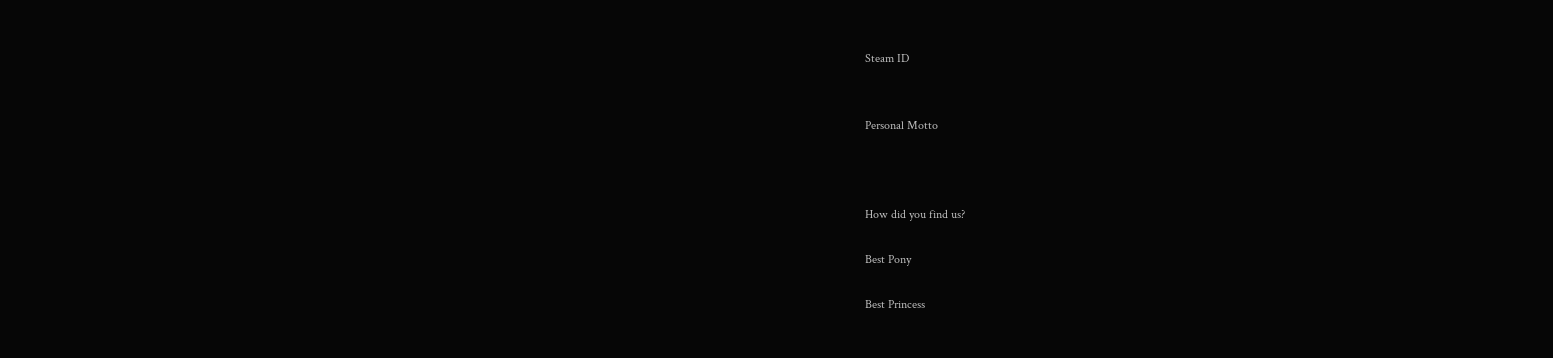Steam ID


Personal Motto



How did you find us?

Best Pony

Best Princess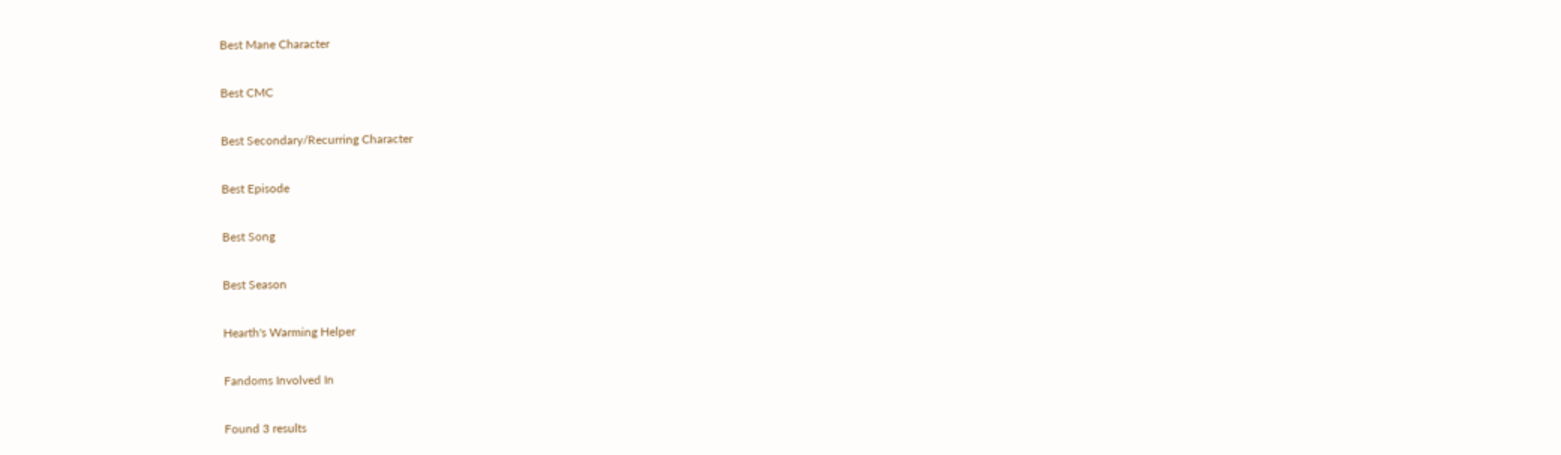Best Mane Character

Best CMC

Best Secondary/Recurring Character

Best Episode

Best Song

Best Season

Hearth's Warming Helper

Fandoms Involved In

Found 3 results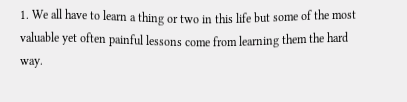1. We all have to learn a thing or two in this life but some of the most valuable yet often painful lessons come from learning them the hard way.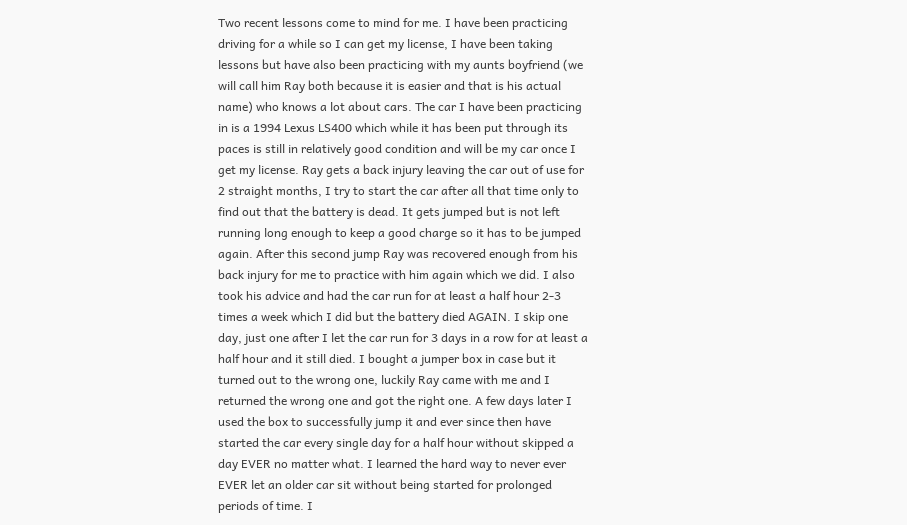Two recent lessons come to mind for me. I have been practicing driving for a while so I can get my license, I have been taking lessons but have also been practicing with my aunts boyfriend (we will call him Ray both because it is easier and that is his actual name) who knows a lot about cars. The car I have been practicing in is a 1994 Lexus LS400 which while it has been put through its paces is still in relatively good condition and will be my car once I get my license. Ray gets a back injury leaving the car out of use for 2 straight months, I try to start the car after all that time only to find out that the battery is dead. It gets jumped but is not left running long enough to keep a good charge so it has to be jumped again. After this second jump Ray was recovered enough from his back injury for me to practice with him again which we did. I also took his advice and had the car run for at least a half hour 2-3 times a week which I did but the battery died AGAIN. I skip one day, just one after I let the car run for 3 days in a row for at least a half hour and it still died. I bought a jumper box in case but it turned out to the wrong one, luckily Ray came with me and I returned the wrong one and got the right one. A few days later I used the box to successfully jump it and ever since then have started the car every single day for a half hour without skipped a day EVER no matter what. I learned the hard way to never ever EVER let an older car sit without being started for prolonged periods of time. I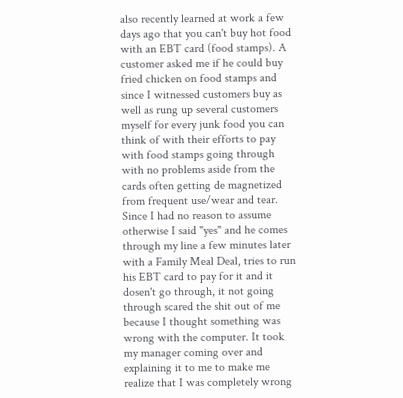also recently learned at work a few days ago that you can't buy hot food with an EBT card (food stamps). A customer asked me if he could buy fried chicken on food stamps and since I witnessed customers buy as well as rung up several customers myself for every junk food you can think of with their efforts to pay with food stamps going through with no problems aside from the cards often getting de magnetized from frequent use/wear and tear. Since I had no reason to assume otherwise I said "yes" and he comes through my line a few minutes later with a Family Meal Deal, tries to run his EBT card to pay for it and it dosen't go through, it not going through scared the shit out of me because I thought something was wrong with the computer. It took my manager coming over and explaining it to me to make me realize that I was completely wrong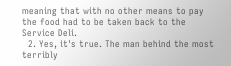meaning that with no other means to pay the food had to be taken back to the Service Deli.
  2. Yes, it's true. The man behind the most terribly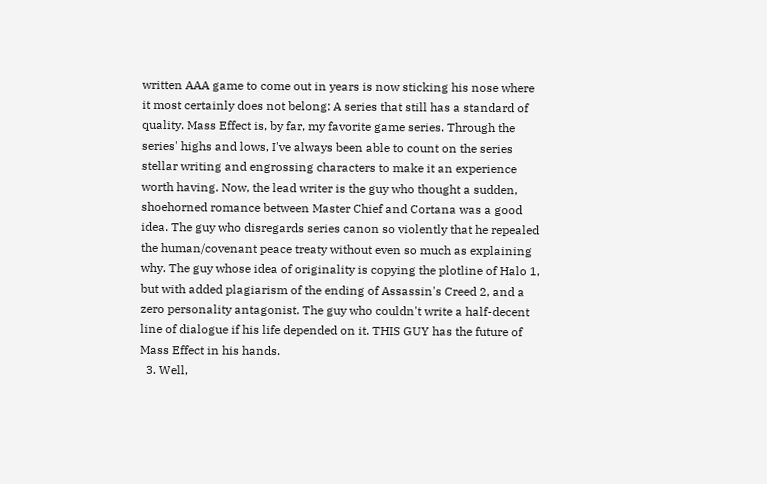written AAA game to come out in years is now sticking his nose where it most certainly does not belong: A series that still has a standard of quality. Mass Effect is, by far, my favorite game series. Through the series' highs and lows, I've always been able to count on the series stellar writing and engrossing characters to make it an experience worth having. Now, the lead writer is the guy who thought a sudden, shoehorned romance between Master Chief and Cortana was a good idea. The guy who disregards series canon so violently that he repealed the human/covenant peace treaty without even so much as explaining why. The guy whose idea of originality is copying the plotline of Halo 1, but with added plagiarism of the ending of Assassin's Creed 2, and a zero personality antagonist. The guy who couldn't write a half-decent line of dialogue if his life depended on it. THIS GUY has the future of Mass Effect in his hands.
  3. Well,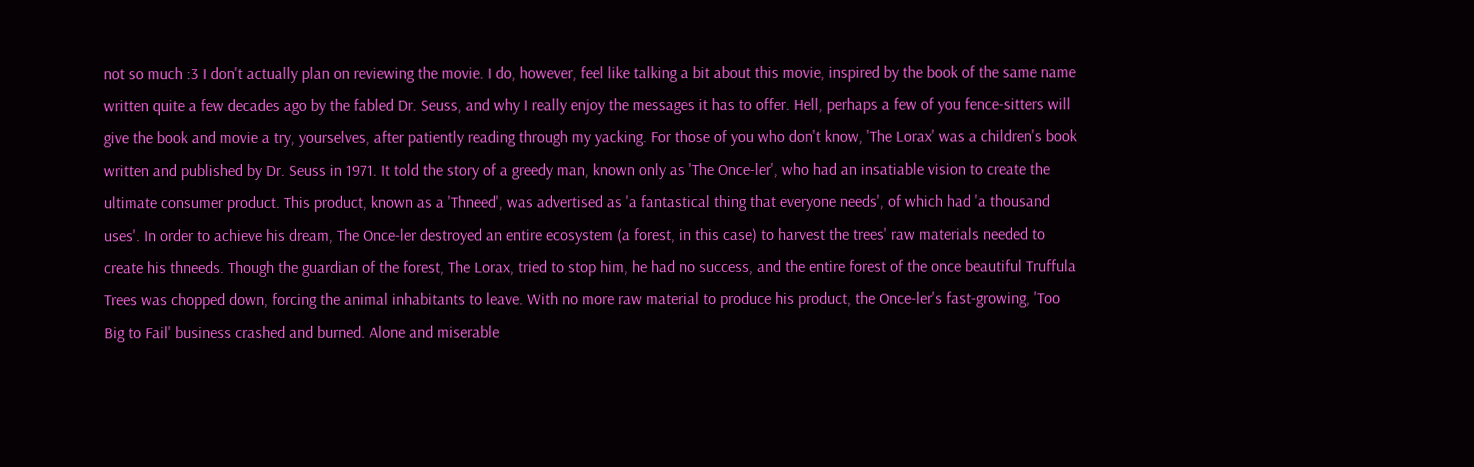not so much :3 I don't actually plan on reviewing the movie. I do, however, feel like talking a bit about this movie, inspired by the book of the same name written quite a few decades ago by the fabled Dr. Seuss, and why I really enjoy the messages it has to offer. Hell, perhaps a few of you fence-sitters will give the book and movie a try, yourselves, after patiently reading through my yacking. For those of you who don't know, 'The Lorax' was a children's book written and published by Dr. Seuss in 1971. It told the story of a greedy man, known only as 'The Once-ler', who had an insatiable vision to create the ultimate consumer product. This product, known as a 'Thneed', was advertised as 'a fantastical thing that everyone needs', of which had 'a thousand uses'. In order to achieve his dream, The Once-ler destroyed an entire ecosystem (a forest, in this case) to harvest the trees' raw materials needed to create his thneeds. Though the guardian of the forest, The Lorax, tried to stop him, he had no success, and the entire forest of the once beautiful Truffula Trees was chopped down, forcing the animal inhabitants to leave. With no more raw material to produce his product, the Once-ler's fast-growing, 'Too Big to Fail' business crashed and burned. Alone and miserable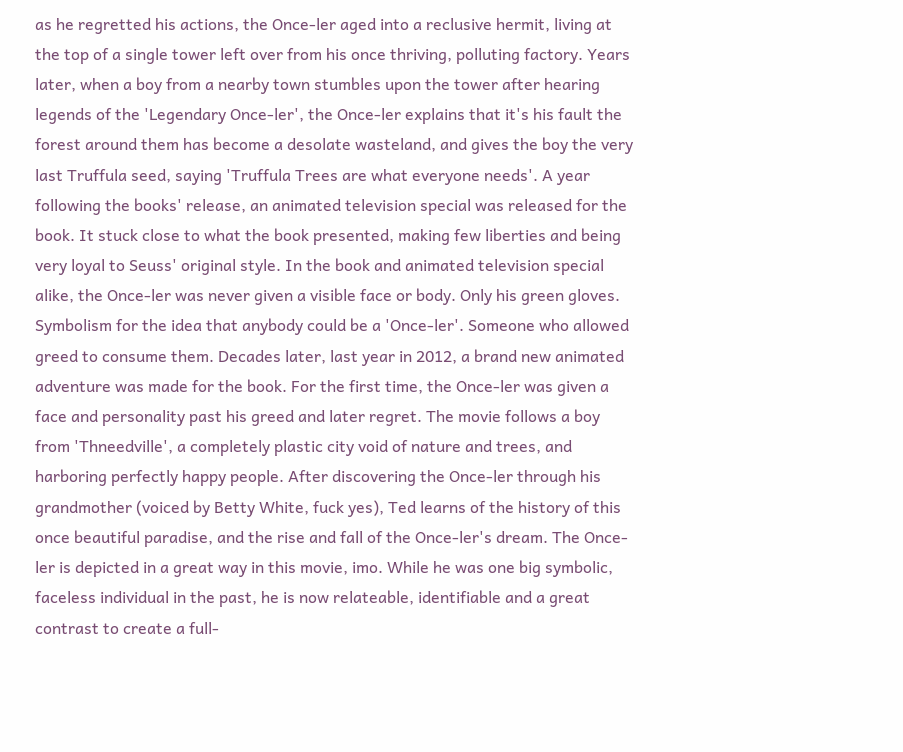as he regretted his actions, the Once-ler aged into a reclusive hermit, living at the top of a single tower left over from his once thriving, polluting factory. Years later, when a boy from a nearby town stumbles upon the tower after hearing legends of the 'Legendary Once-ler', the Once-ler explains that it's his fault the forest around them has become a desolate wasteland, and gives the boy the very last Truffula seed, saying 'Truffula Trees are what everyone needs'. A year following the books' release, an animated television special was released for the book. It stuck close to what the book presented, making few liberties and being very loyal to Seuss' original style. In the book and animated television special alike, the Once-ler was never given a visible face or body. Only his green gloves. Symbolism for the idea that anybody could be a 'Once-ler'. Someone who allowed greed to consume them. Decades later, last year in 2012, a brand new animated adventure was made for the book. For the first time, the Once-ler was given a face and personality past his greed and later regret. The movie follows a boy from 'Thneedville', a completely plastic city void of nature and trees, and harboring perfectly happy people. After discovering the Once-ler through his grandmother (voiced by Betty White, fuck yes), Ted learns of the history of this once beautiful paradise, and the rise and fall of the Once-ler's dream. The Once-ler is depicted in a great way in this movie, imo. While he was one big symbolic, faceless individual in the past, he is now relateable, identifiable and a great contrast to create a full-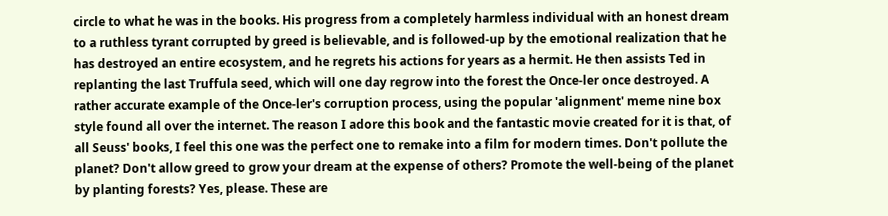circle to what he was in the books. His progress from a completely harmless individual with an honest dream to a ruthless tyrant corrupted by greed is believable, and is followed-up by the emotional realization that he has destroyed an entire ecosystem, and he regrets his actions for years as a hermit. He then assists Ted in replanting the last Truffula seed, which will one day regrow into the forest the Once-ler once destroyed. A rather accurate example of the Once-ler's corruption process, using the popular 'alignment' meme nine box style found all over the internet. The reason I adore this book and the fantastic movie created for it is that, of all Seuss' books, I feel this one was the perfect one to remake into a film for modern times. Don't pollute the planet? Don't allow greed to grow your dream at the expense of others? Promote the well-being of the planet by planting forests? Yes, please. These are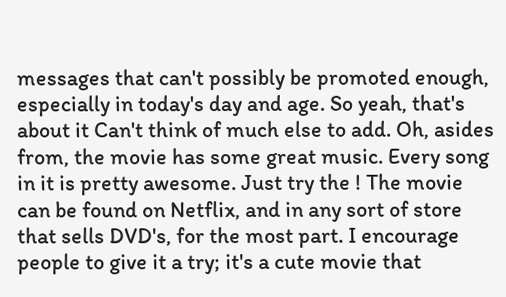messages that can't possibly be promoted enough, especially in today's day and age. So yeah, that's about it Can't think of much else to add. Oh, asides from, the movie has some great music. Every song in it is pretty awesome. Just try the ! The movie can be found on Netflix, and in any sort of store that sells DVD's, for the most part. I encourage people to give it a try; it's a cute movie that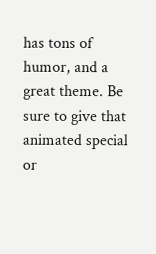has tons of humor, and a great theme. Be sure to give that animated special or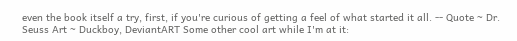even the book itself a try, first, if you're curious of getting a feel of what started it all. -- Quote ~ Dr. Seuss Art ~ Duckboy, DeviantART Some other cool art while I'm at it: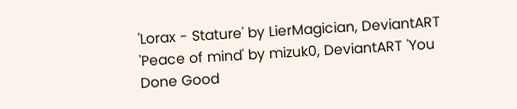'Lorax - Stature' by LierMagician, DeviantART 'Peace of mind' by mizuk0, DeviantART 'You Done Good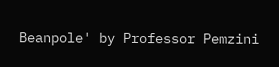Beanpole' by Professor Pemzini